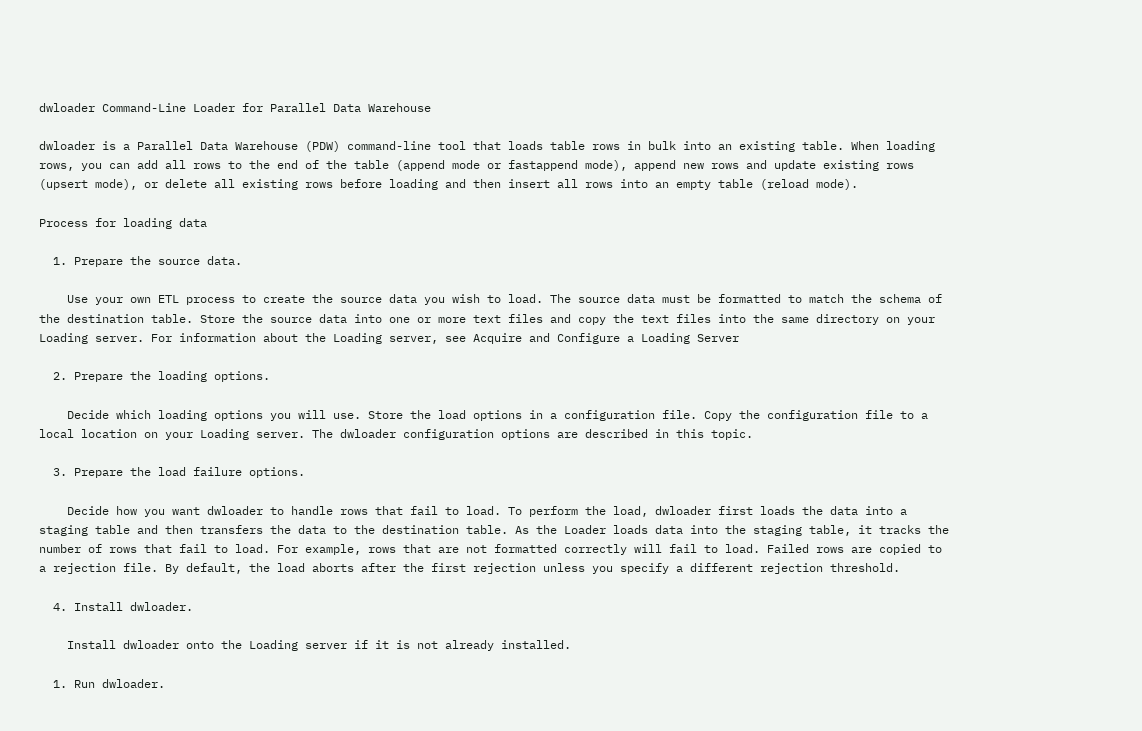dwloader Command-Line Loader for Parallel Data Warehouse

dwloader is a Parallel Data Warehouse (PDW) command-line tool that loads table rows in bulk into an existing table. When loading rows, you can add all rows to the end of the table (append mode or fastappend mode), append new rows and update existing rows (upsert mode), or delete all existing rows before loading and then insert all rows into an empty table (reload mode).

Process for loading data

  1. Prepare the source data.

    Use your own ETL process to create the source data you wish to load. The source data must be formatted to match the schema of the destination table. Store the source data into one or more text files and copy the text files into the same directory on your Loading server. For information about the Loading server, see Acquire and Configure a Loading Server

  2. Prepare the loading options.

    Decide which loading options you will use. Store the load options in a configuration file. Copy the configuration file to a local location on your Loading server. The dwloader configuration options are described in this topic.

  3. Prepare the load failure options.

    Decide how you want dwloader to handle rows that fail to load. To perform the load, dwloader first loads the data into a staging table and then transfers the data to the destination table. As the Loader loads data into the staging table, it tracks the number of rows that fail to load. For example, rows that are not formatted correctly will fail to load. Failed rows are copied to a rejection file. By default, the load aborts after the first rejection unless you specify a different rejection threshold.

  4. Install dwloader.

    Install dwloader onto the Loading server if it is not already installed.

  1. Run dwloader.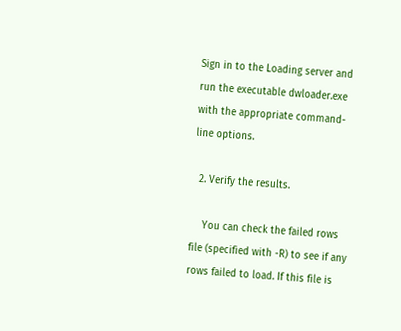Sign in to the Loading server and run the executable dwloader.exe with the appropriate command-line options.

  2. Verify the results.

    You can check the failed rows file (specified with -R) to see if any rows failed to load. If this file is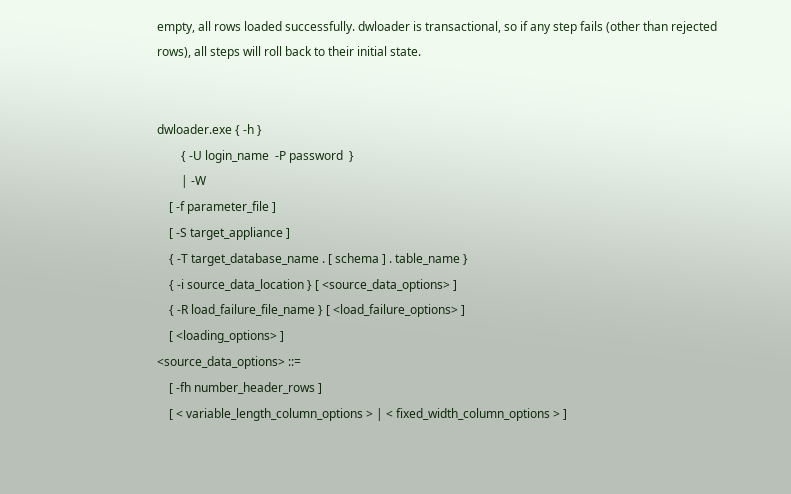empty, all rows loaded successfully. dwloader is transactional, so if any step fails (other than rejected rows), all steps will roll back to their initial state.


dwloader.exe { -h }
        { -U login_name  -P password  }
        | -W
    [ -f parameter_file ]
    [ -S target_appliance ]
    { -T target_database_name . [ schema ] . table_name }
    { -i source_data_location } [ <source_data_options> ]
    { -R load_failure_file_name } [ <load_failure_options> ]
    [ <loading_options> ]
<source_data_options> ::=
    [ -fh number_header_rows ]
    [ < variable_length_column_options > | < fixed_width_column_options > ]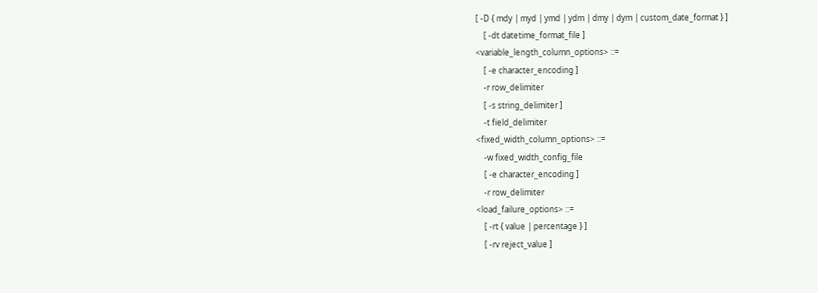[ -D { mdy | myd | ymd | ydm | dmy | dym | custom_date_format } ]
    [ -dt datetime_format_file ]
<variable_length_column_options> ::=
    [ -e character_encoding ]
    -r row_delimiter
    [ -s string_delimiter ]
    -t field_delimiter
<fixed_width_column_options> ::=
    -w fixed_width_config_file
    [ -e character_encoding ]
    -r row_delimiter
<load_failure_options> ::=
    [ -rt { value | percentage } ]
    [ -rv reject_value ]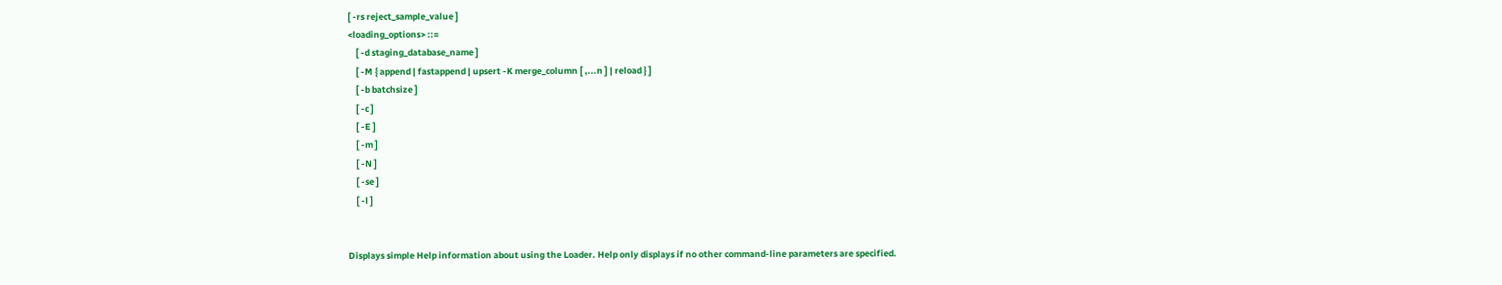[ -rs reject_sample_value ]
<loading_options> ::=
    [ -d staging_database_name ]
    [ -M { append | fastappend | upsert -K merge_column [ ,...n ] | reload } ]
    [ -b batchsize ]
    [ -c ]
    [ -E ]
    [ -m ]
    [ -N ]
    [ -se ]
    [ -l ]


Displays simple Help information about using the Loader. Help only displays if no other command-line parameters are specified.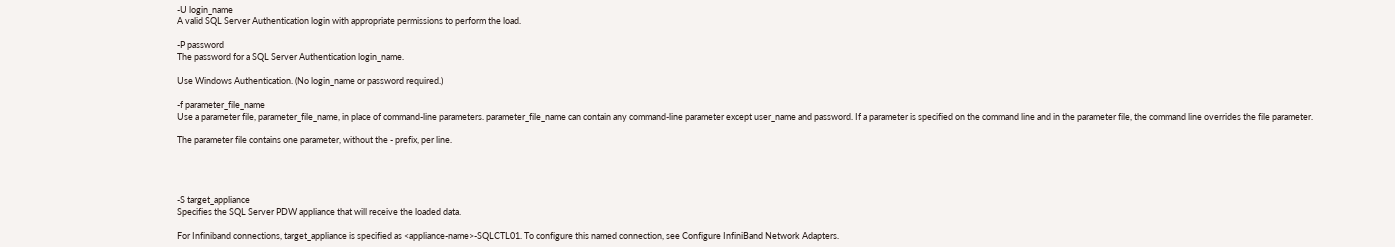-U login_name
A valid SQL Server Authentication login with appropriate permissions to perform the load.

-P password
The password for a SQL Server Authentication login_name.

Use Windows Authentication. (No login_name or password required.)

-f parameter_file_name
Use a parameter file, parameter_file_name, in place of command-line parameters. parameter_file_name can contain any command-line parameter except user_name and password. If a parameter is specified on the command line and in the parameter file, the command line overrides the file parameter.

The parameter file contains one parameter, without the - prefix, per line.




-S target_appliance
Specifies the SQL Server PDW appliance that will receive the loaded data.

For Infiniband connections, target_appliance is specified as <appliance-name>-SQLCTL01. To configure this named connection, see Configure InfiniBand Network Adapters.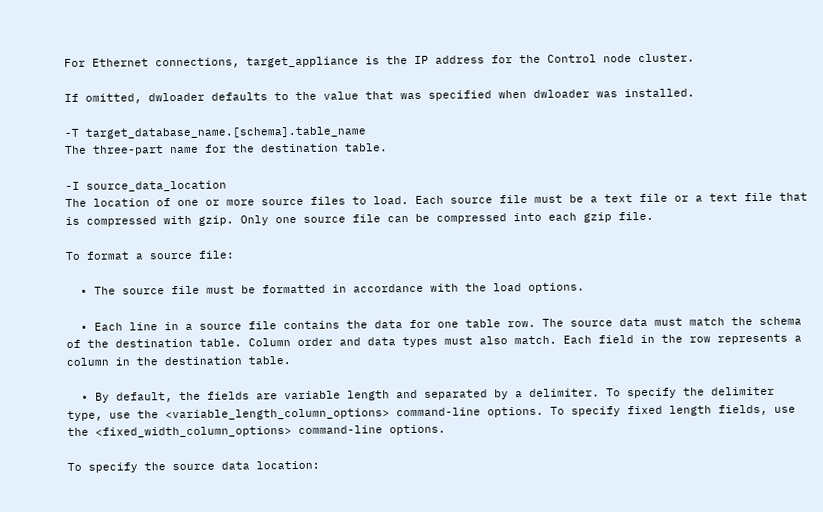For Ethernet connections, target_appliance is the IP address for the Control node cluster.

If omitted, dwloader defaults to the value that was specified when dwloader was installed.

-T target_database_name.[schema].table_name
The three-part name for the destination table.

-I source_data_location
The location of one or more source files to load. Each source file must be a text file or a text file that is compressed with gzip. Only one source file can be compressed into each gzip file.

To format a source file:

  • The source file must be formatted in accordance with the load options.

  • Each line in a source file contains the data for one table row. The source data must match the schema of the destination table. Column order and data types must also match. Each field in the row represents a column in the destination table.

  • By default, the fields are variable length and separated by a delimiter. To specify the delimiter type, use the <variable_length_column_options> command-line options. To specify fixed length fields, use the <fixed_width_column_options> command-line options.

To specify the source data location: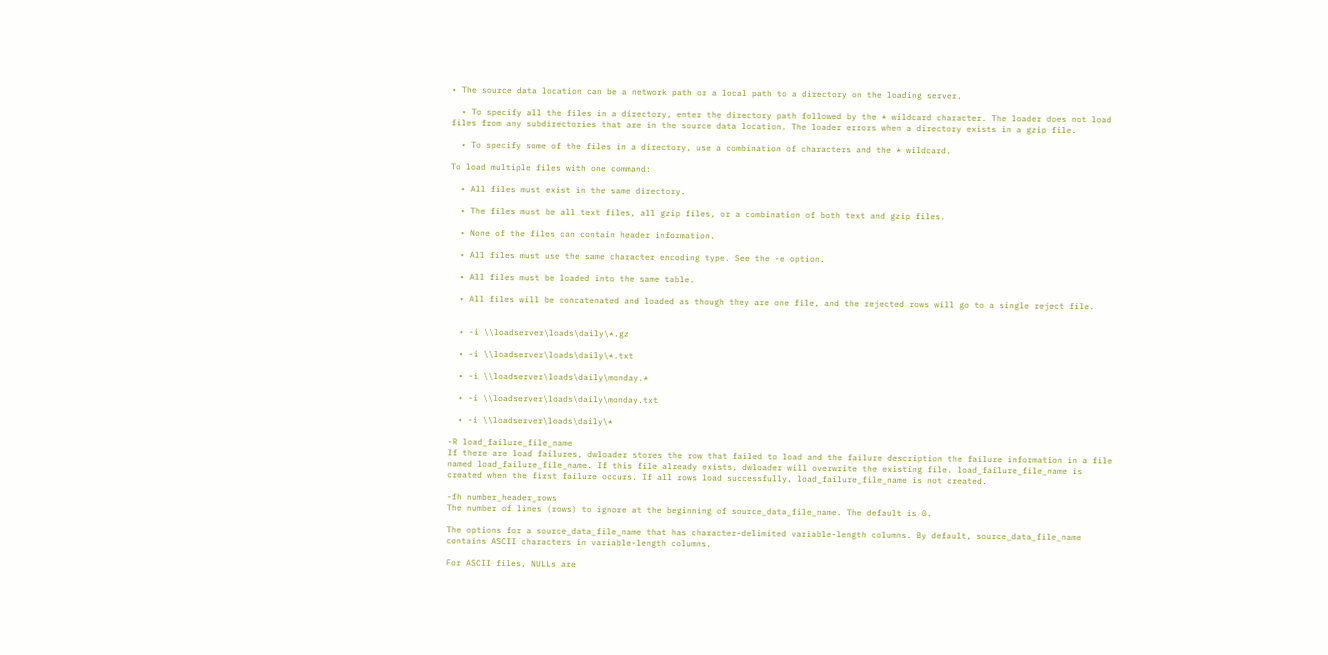• The source data location can be a network path or a local path to a directory on the loading server.

  • To specify all the files in a directory, enter the directory path followed by the * wildcard character. The loader does not load files from any subdirectories that are in the source data location. The loader errors when a directory exists in a gzip file.

  • To specify some of the files in a directory, use a combination of characters and the * wildcard.

To load multiple files with one command:

  • All files must exist in the same directory.

  • The files must be all text files, all gzip files, or a combination of both text and gzip files.

  • None of the files can contain header information.

  • All files must use the same character encoding type. See the -e option.

  • All files must be loaded into the same table.

  • All files will be concatenated and loaded as though they are one file, and the rejected rows will go to a single reject file.


  • -i \\loadserver\loads\daily\*.gz

  • -i \\loadserver\loads\daily\*.txt

  • -i \\loadserver\loads\daily\monday.*

  • -i \\loadserver\loads\daily\monday.txt

  • -i \\loadserver\loads\daily\*

-R load_failure_file_name
If there are load failures, dwloader stores the row that failed to load and the failure description the failure information in a file named load_failure_file_name. If this file already exists, dwloader will overwrite the existing file. load_failure_file_name is created when the first failure occurs. If all rows load successfully, load_failure_file_name is not created.

-fh number_header_rows
The number of lines (rows) to ignore at the beginning of source_data_file_name. The default is 0.

The options for a source_data_file_name that has character-delimited variable-length columns. By default, source_data_file_name contains ASCII characters in variable-length columns.

For ASCII files, NULLs are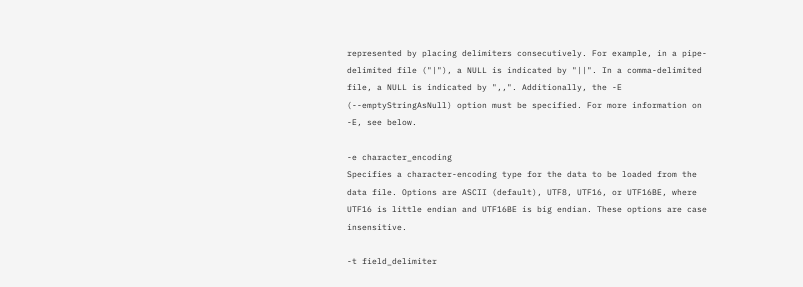represented by placing delimiters consecutively. For example, in a pipe-delimited file ("|"), a NULL is indicated by "||". In a comma-delimited file, a NULL is indicated by ",,". Additionally, the -E (--emptyStringAsNull) option must be specified. For more information on -E, see below.

-e character_encoding
Specifies a character-encoding type for the data to be loaded from the data file. Options are ASCII (default), UTF8, UTF16, or UTF16BE, where UTF16 is little endian and UTF16BE is big endian. These options are case insensitive.

-t field_delimiter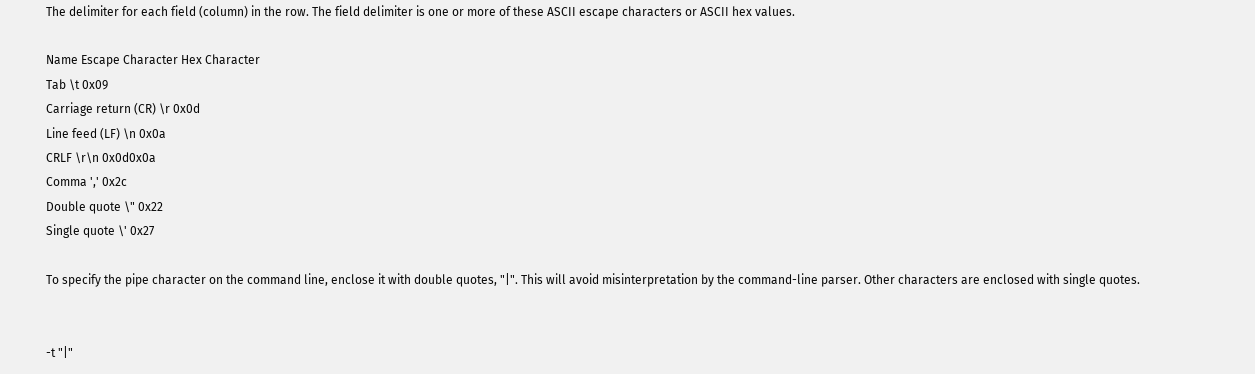The delimiter for each field (column) in the row. The field delimiter is one or more of these ASCII escape characters or ASCII hex values.

Name Escape Character Hex Character
Tab \t 0x09
Carriage return (CR) \r 0x0d
Line feed (LF) \n 0x0a
CRLF \r\n 0x0d0x0a
Comma ',' 0x2c
Double quote \" 0x22
Single quote \' 0x27

To specify the pipe character on the command line, enclose it with double quotes, "|". This will avoid misinterpretation by the command-line parser. Other characters are enclosed with single quotes.


-t "|"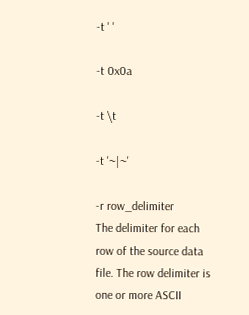-t ' '

-t 0x0a

-t \t

-t '~|~'

-r row_delimiter
The delimiter for each row of the source data file. The row delimiter is one or more ASCII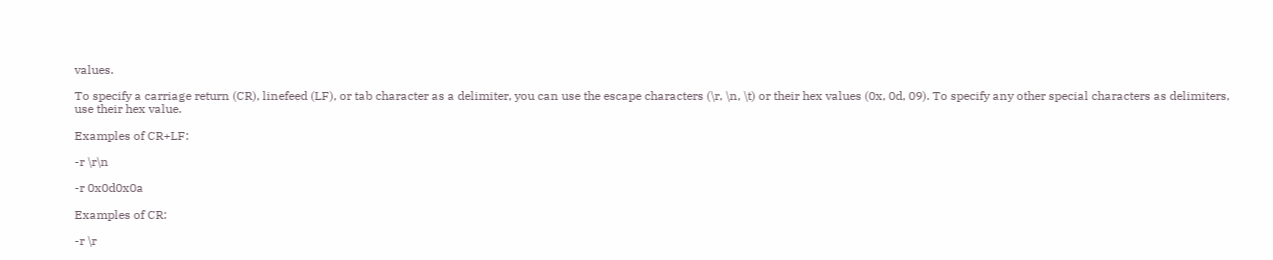values.

To specify a carriage return (CR), linefeed (LF), or tab character as a delimiter, you can use the escape characters (\r, \n, \t) or their hex values (0x, 0d, 09). To specify any other special characters as delimiters, use their hex value.

Examples of CR+LF:

-r \r\n

-r 0x0d0x0a

Examples of CR:

-r \r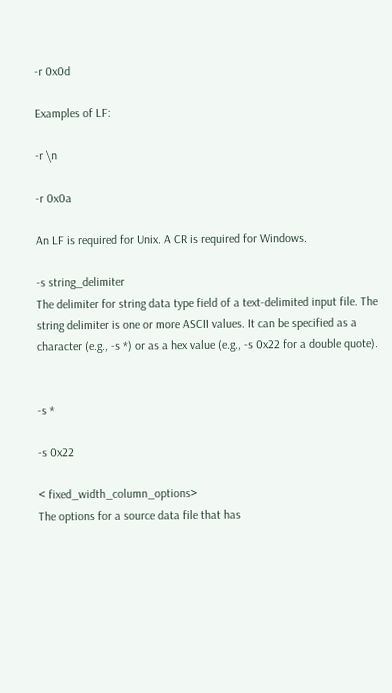-r 0x0d

Examples of LF:

-r \n

-r 0x0a

An LF is required for Unix. A CR is required for Windows.

-s string_delimiter
The delimiter for string data type field of a text-delimited input file. The string delimiter is one or more ASCII values. It can be specified as a character (e.g., -s *) or as a hex value (e.g., -s 0x22 for a double quote).


-s *

-s 0x22

< fixed_width_column_options>
The options for a source data file that has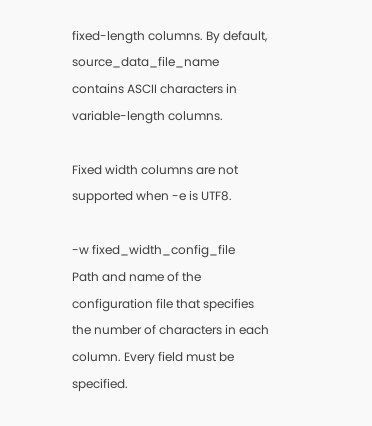fixed-length columns. By default, source_data_file_name contains ASCII characters in variable-length columns.

Fixed width columns are not supported when -e is UTF8.

-w fixed_width_config_file
Path and name of the configuration file that specifies the number of characters in each column. Every field must be specified.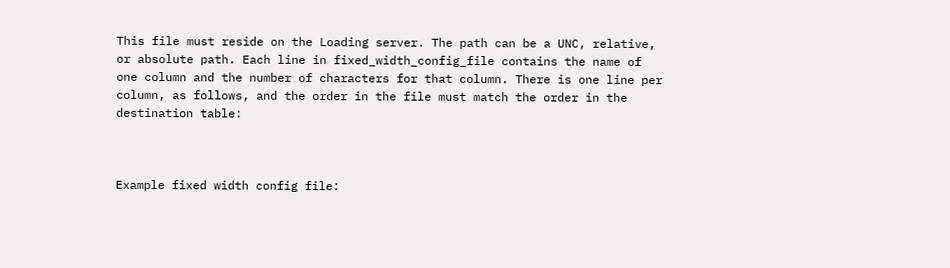This file must reside on the Loading server. The path can be a UNC, relative, or absolute path. Each line in fixed_width_config_file contains the name of one column and the number of characters for that column. There is one line per column, as follows, and the order in the file must match the order in the destination table:



Example fixed width config file: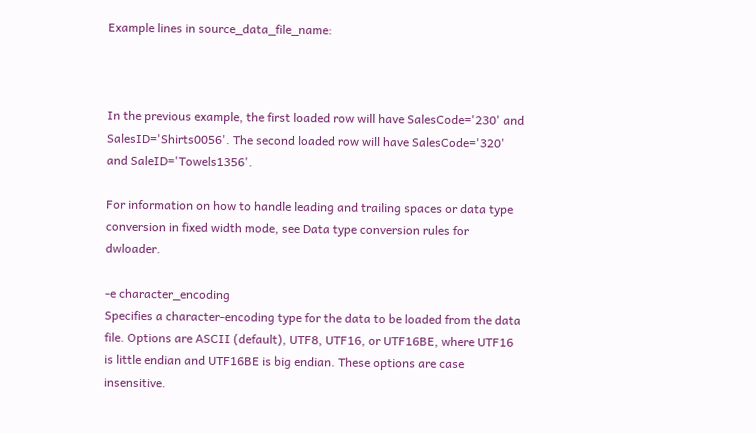Example lines in source_data_file_name:



In the previous example, the first loaded row will have SalesCode='230' and SalesID='Shirts0056'. The second loaded row will have SalesCode='320' and SaleID='Towels1356'.

For information on how to handle leading and trailing spaces or data type conversion in fixed width mode, see Data type conversion rules for dwloader.

-e character_encoding
Specifies a character-encoding type for the data to be loaded from the data file. Options are ASCII (default), UTF8, UTF16, or UTF16BE, where UTF16 is little endian and UTF16BE is big endian. These options are case insensitive.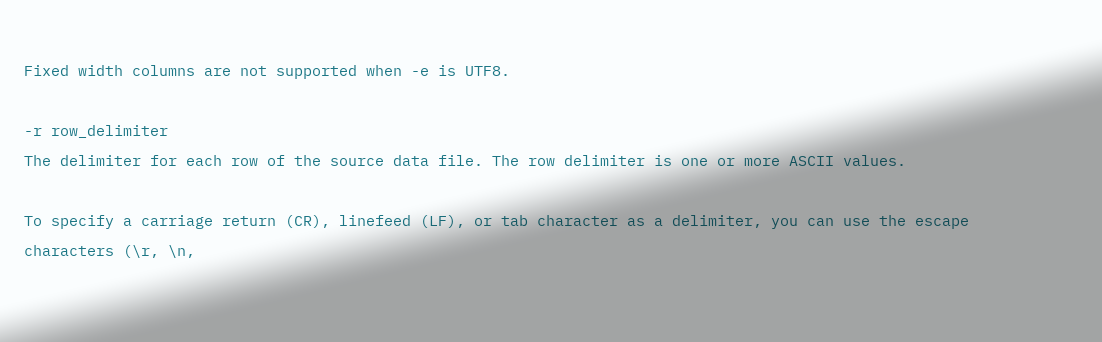Fixed width columns are not supported when -e is UTF8.

-r row_delimiter
The delimiter for each row of the source data file. The row delimiter is one or more ASCII values.

To specify a carriage return (CR), linefeed (LF), or tab character as a delimiter, you can use the escape characters (\r, \n,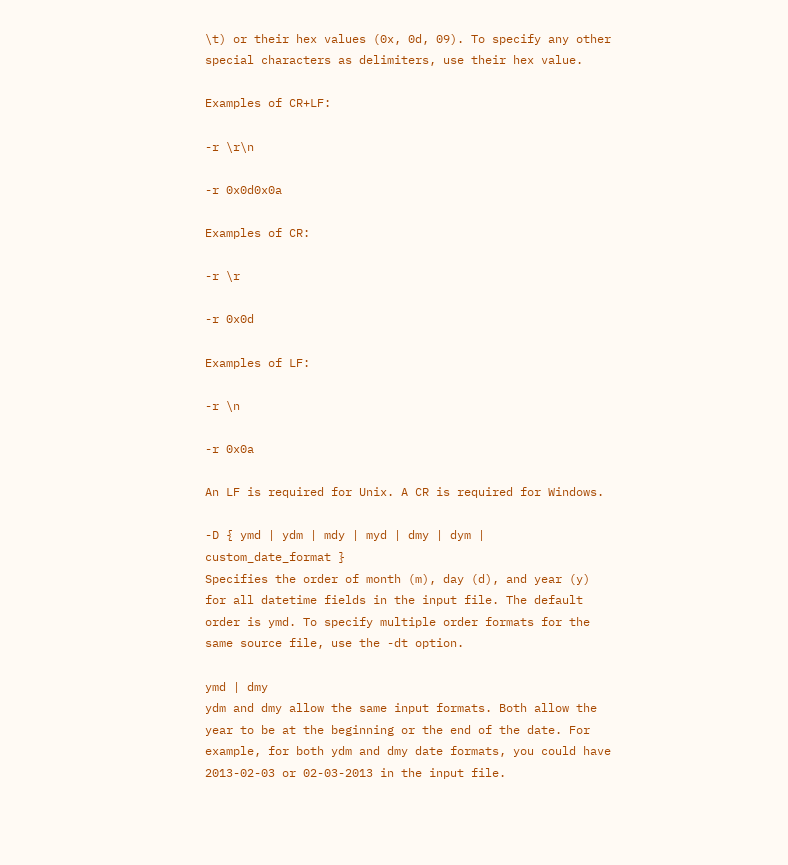\t) or their hex values (0x, 0d, 09). To specify any other special characters as delimiters, use their hex value.

Examples of CR+LF:

-r \r\n

-r 0x0d0x0a

Examples of CR:

-r \r

-r 0x0d

Examples of LF:

-r \n

-r 0x0a

An LF is required for Unix. A CR is required for Windows.

-D { ymd | ydm | mdy | myd | dmy | dym | custom_date_format }
Specifies the order of month (m), day (d), and year (y) for all datetime fields in the input file. The default order is ymd. To specify multiple order formats for the same source file, use the -dt option.

ymd | dmy
ydm and dmy allow the same input formats. Both allow the year to be at the beginning or the end of the date. For example, for both ydm and dmy date formats, you could have 2013-02-03 or 02-03-2013 in the input file.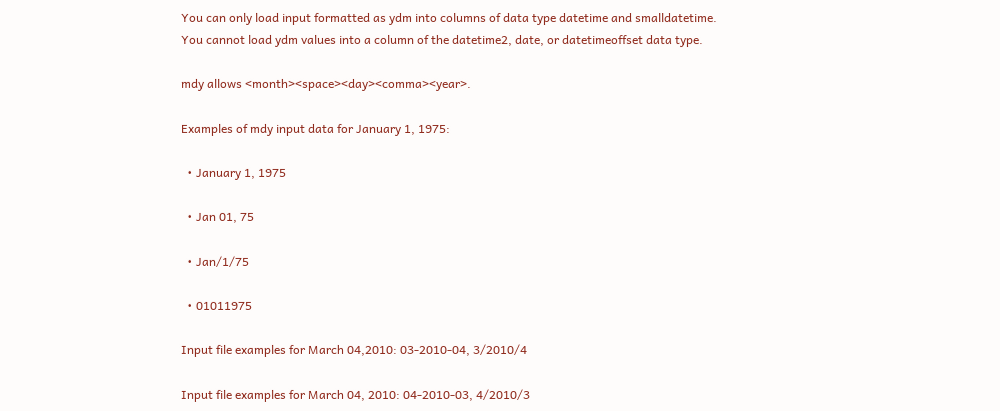You can only load input formatted as ydm into columns of data type datetime and smalldatetime. You cannot load ydm values into a column of the datetime2, date, or datetimeoffset data type.

mdy allows <month><space><day><comma><year>.

Examples of mdy input data for January 1, 1975:

  • January 1, 1975

  • Jan 01, 75

  • Jan/1/75

  • 01011975

Input file examples for March 04,2010: 03-2010-04, 3/2010/4

Input file examples for March 04, 2010: 04-2010-03, 4/2010/3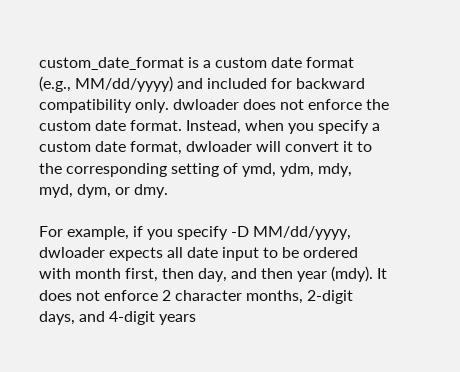custom_date_format is a custom date format (e.g., MM/dd/yyyy) and included for backward compatibility only. dwloader does not enforce the custom date format. Instead, when you specify a custom date format, dwloader will convert it to the corresponding setting of ymd, ydm, mdy, myd, dym, or dmy.

For example, if you specify -D MM/dd/yyyy, dwloader expects all date input to be ordered with month first, then day, and then year (mdy). It does not enforce 2 character months, 2-digit days, and 4-digit years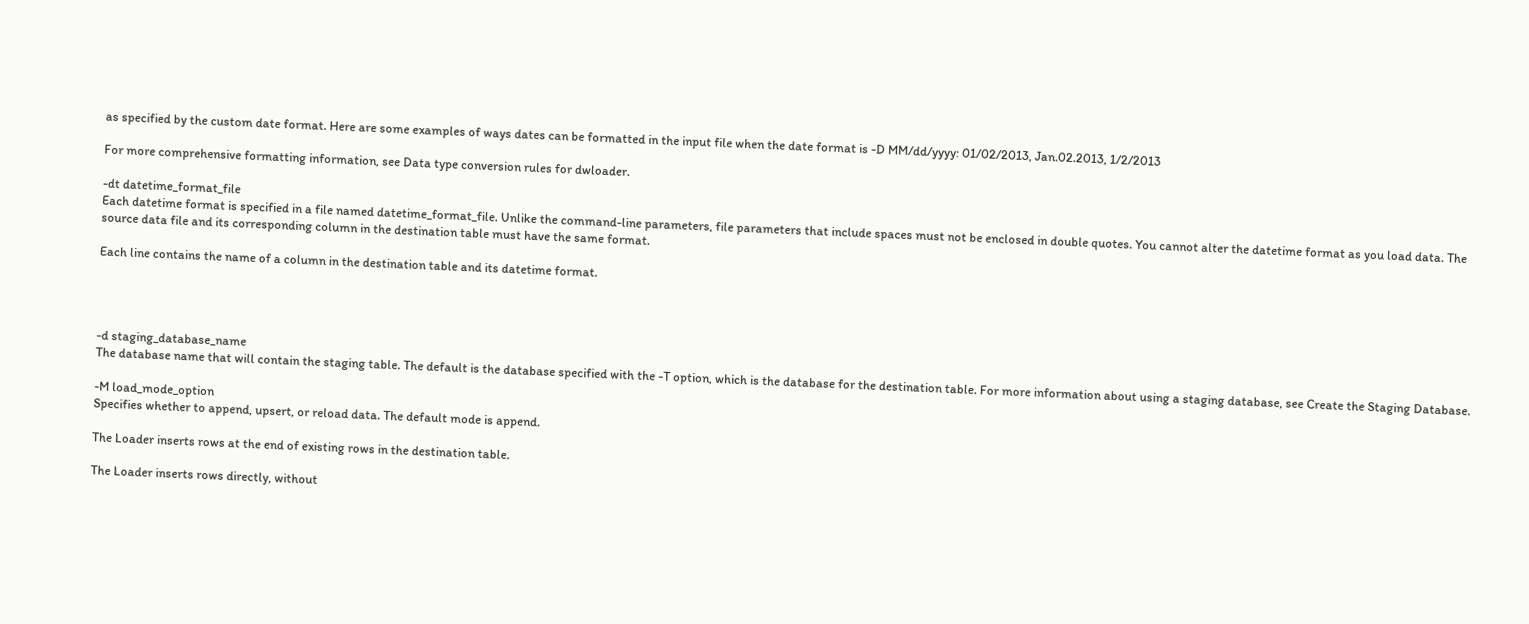as specified by the custom date format. Here are some examples of ways dates can be formatted in the input file when the date format is -D MM/dd/yyyy: 01/02/2013, Jan.02.2013, 1/2/2013

For more comprehensive formatting information, see Data type conversion rules for dwloader.

-dt datetime_format_file
Each datetime format is specified in a file named datetime_format_file. Unlike the command-line parameters, file parameters that include spaces must not be enclosed in double quotes. You cannot alter the datetime format as you load data. The source data file and its corresponding column in the destination table must have the same format.

Each line contains the name of a column in the destination table and its datetime format.




-d staging_database_name
The database name that will contain the staging table. The default is the database specified with the -T option, which is the database for the destination table. For more information about using a staging database, see Create the Staging Database.

-M load_mode_option
Specifies whether to append, upsert, or reload data. The default mode is append.

The Loader inserts rows at the end of existing rows in the destination table.

The Loader inserts rows directly, without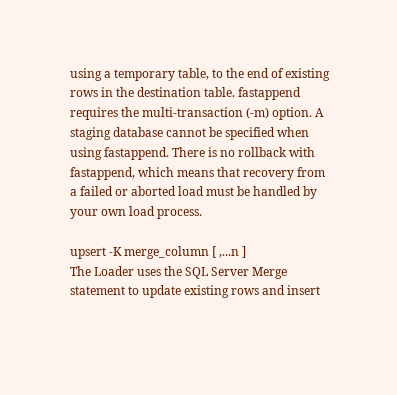using a temporary table, to the end of existing rows in the destination table. fastappend requires the multi-transaction (-m) option. A staging database cannot be specified when using fastappend. There is no rollback with fastappend, which means that recovery from a failed or aborted load must be handled by your own load process.

upsert -K merge_column [ ,...n ]
The Loader uses the SQL Server Merge statement to update existing rows and insert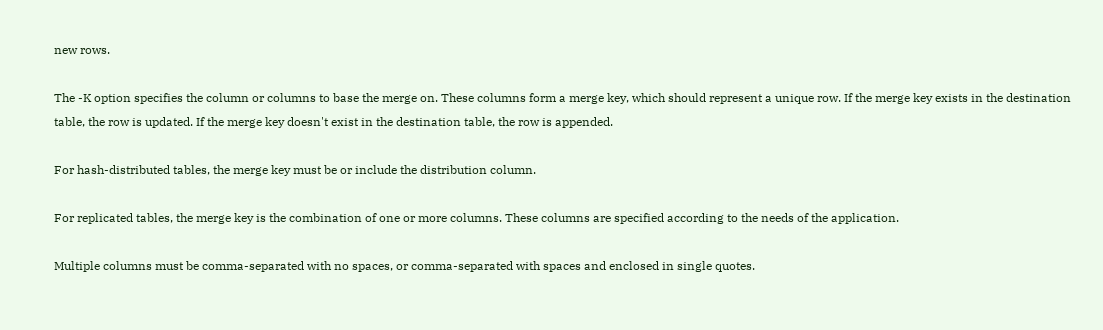new rows.

The -K option specifies the column or columns to base the merge on. These columns form a merge key, which should represent a unique row. If the merge key exists in the destination table, the row is updated. If the merge key doesn't exist in the destination table, the row is appended.

For hash-distributed tables, the merge key must be or include the distribution column.

For replicated tables, the merge key is the combination of one or more columns. These columns are specified according to the needs of the application.

Multiple columns must be comma-separated with no spaces, or comma-separated with spaces and enclosed in single quotes.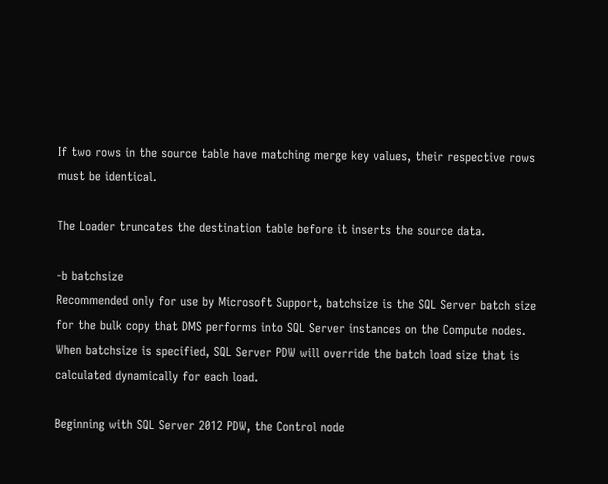If two rows in the source table have matching merge key values, their respective rows must be identical.

The Loader truncates the destination table before it inserts the source data.

-b batchsize
Recommended only for use by Microsoft Support, batchsize is the SQL Server batch size for the bulk copy that DMS performs into SQL Server instances on the Compute nodes. When batchsize is specified, SQL Server PDW will override the batch load size that is calculated dynamically for each load.

Beginning with SQL Server 2012 PDW, the Control node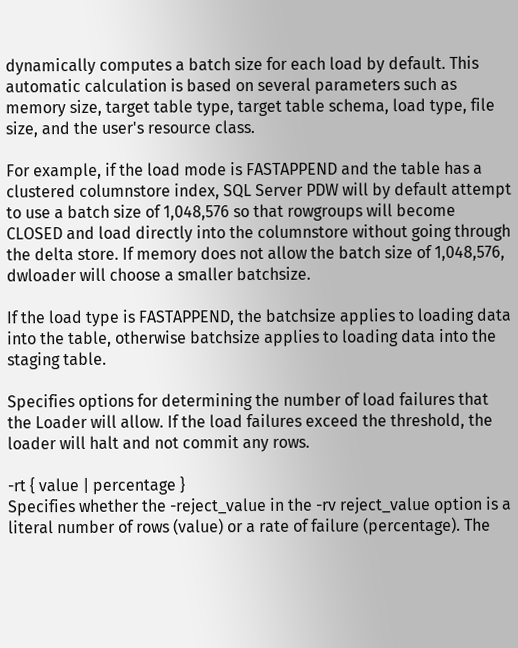dynamically computes a batch size for each load by default. This automatic calculation is based on several parameters such as memory size, target table type, target table schema, load type, file size, and the user's resource class.

For example, if the load mode is FASTAPPEND and the table has a clustered columnstore index, SQL Server PDW will by default attempt to use a batch size of 1,048,576 so that rowgroups will become CLOSED and load directly into the columnstore without going through the delta store. If memory does not allow the batch size of 1,048,576, dwloader will choose a smaller batchsize.

If the load type is FASTAPPEND, the batchsize applies to loading data into the table, otherwise batchsize applies to loading data into the staging table.

Specifies options for determining the number of load failures that the Loader will allow. If the load failures exceed the threshold, the loader will halt and not commit any rows.

-rt { value | percentage }
Specifies whether the -reject_value in the -rv reject_value option is a literal number of rows (value) or a rate of failure (percentage). The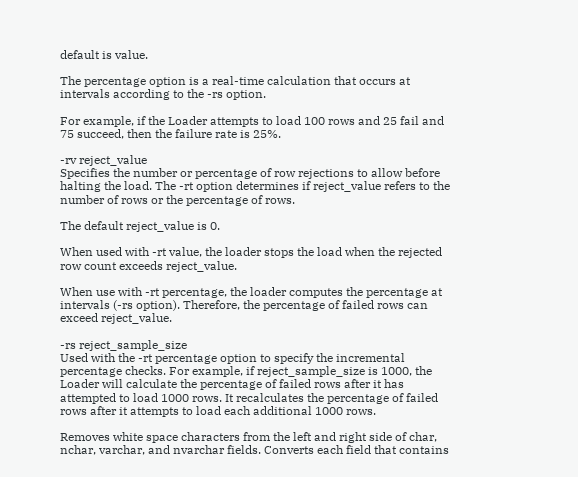default is value.

The percentage option is a real-time calculation that occurs at intervals according to the -rs option.

For example, if the Loader attempts to load 100 rows and 25 fail and 75 succeed, then the failure rate is 25%.

-rv reject_value
Specifies the number or percentage of row rejections to allow before halting the load. The -rt option determines if reject_value refers to the number of rows or the percentage of rows.

The default reject_value is 0.

When used with -rt value, the loader stops the load when the rejected row count exceeds reject_value.

When use with -rt percentage, the loader computes the percentage at intervals (-rs option). Therefore, the percentage of failed rows can exceed reject_value.

-rs reject_sample_size
Used with the -rt percentage option to specify the incremental percentage checks. For example, if reject_sample_size is 1000, the Loader will calculate the percentage of failed rows after it has attempted to load 1000 rows. It recalculates the percentage of failed rows after it attempts to load each additional 1000 rows.

Removes white space characters from the left and right side of char, nchar, varchar, and nvarchar fields. Converts each field that contains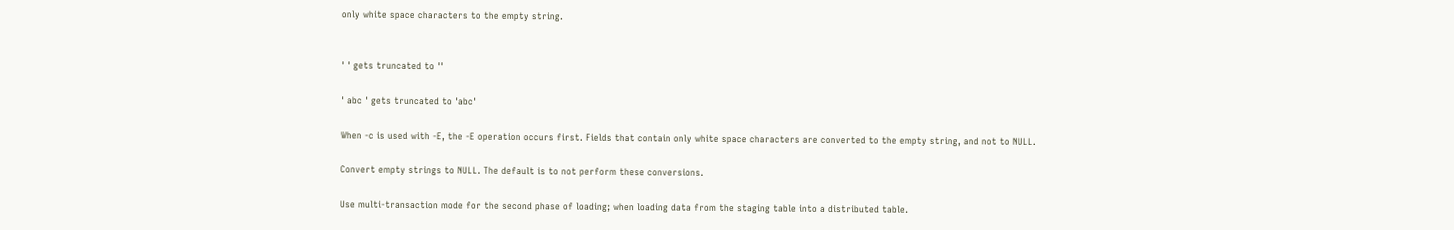only white space characters to the empty string.


' ' gets truncated to ''

' abc ' gets truncated to 'abc'

When -c is used with -E, the -E operation occurs first. Fields that contain only white space characters are converted to the empty string, and not to NULL.

Convert empty strings to NULL. The default is to not perform these conversions.

Use multi-transaction mode for the second phase of loading; when loading data from the staging table into a distributed table.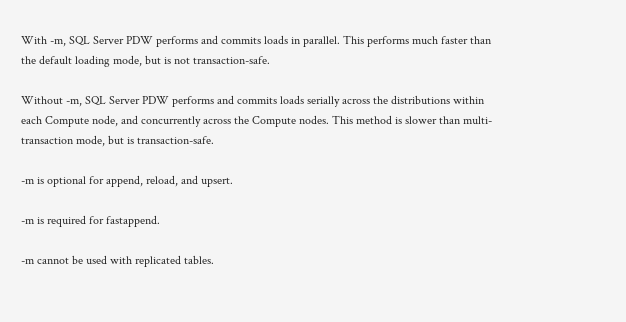With -m, SQL Server PDW performs and commits loads in parallel. This performs much faster than the default loading mode, but is not transaction-safe.

Without -m, SQL Server PDW performs and commits loads serially across the distributions within each Compute node, and concurrently across the Compute nodes. This method is slower than multi-transaction mode, but is transaction-safe.

-m is optional for append, reload, and upsert.

-m is required for fastappend.

-m cannot be used with replicated tables.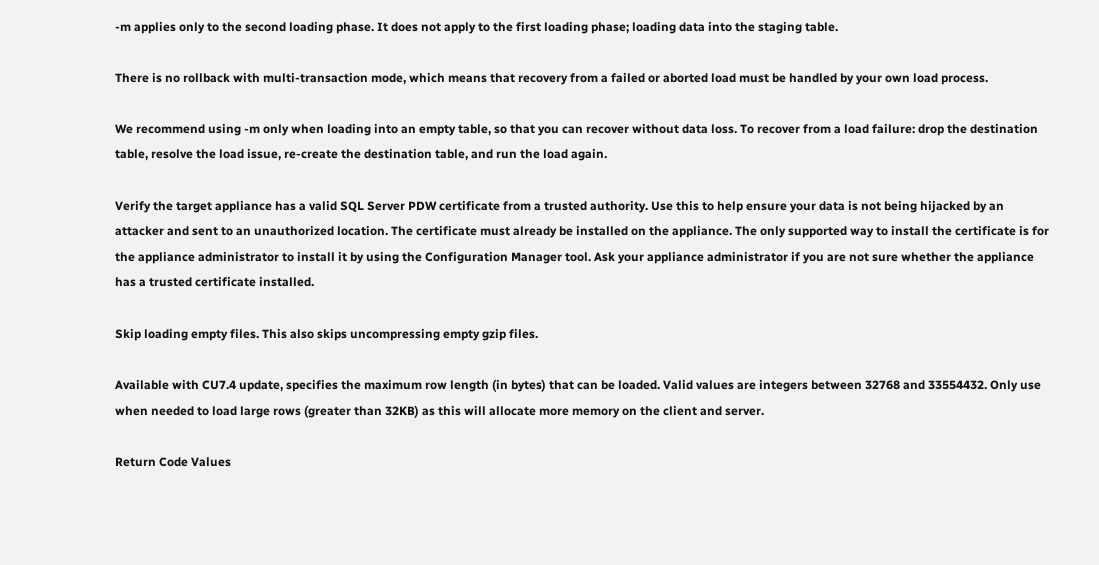-m applies only to the second loading phase. It does not apply to the first loading phase; loading data into the staging table.

There is no rollback with multi-transaction mode, which means that recovery from a failed or aborted load must be handled by your own load process.

We recommend using -m only when loading into an empty table, so that you can recover without data loss. To recover from a load failure: drop the destination table, resolve the load issue, re-create the destination table, and run the load again.

Verify the target appliance has a valid SQL Server PDW certificate from a trusted authority. Use this to help ensure your data is not being hijacked by an attacker and sent to an unauthorized location. The certificate must already be installed on the appliance. The only supported way to install the certificate is for the appliance administrator to install it by using the Configuration Manager tool. Ask your appliance administrator if you are not sure whether the appliance has a trusted certificate installed.

Skip loading empty files. This also skips uncompressing empty gzip files.

Available with CU7.4 update, specifies the maximum row length (in bytes) that can be loaded. Valid values are integers between 32768 and 33554432. Only use when needed to load large rows (greater than 32KB) as this will allocate more memory on the client and server.

Return Code Values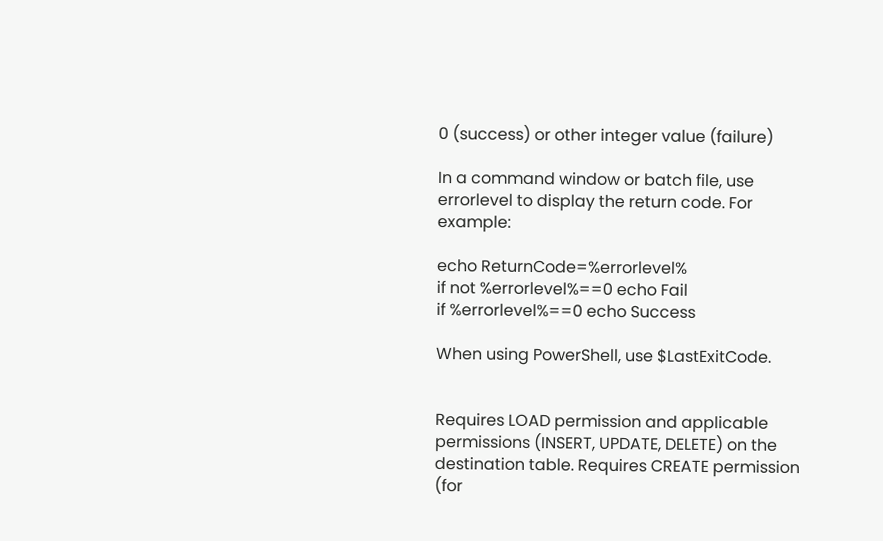0 (success) or other integer value (failure)

In a command window or batch file, use errorlevel to display the return code. For example:

echo ReturnCode=%errorlevel%
if not %errorlevel%==0 echo Fail
if %errorlevel%==0 echo Success

When using PowerShell, use $LastExitCode.


Requires LOAD permission and applicable permissions (INSERT, UPDATE, DELETE) on the destination table. Requires CREATE permission (for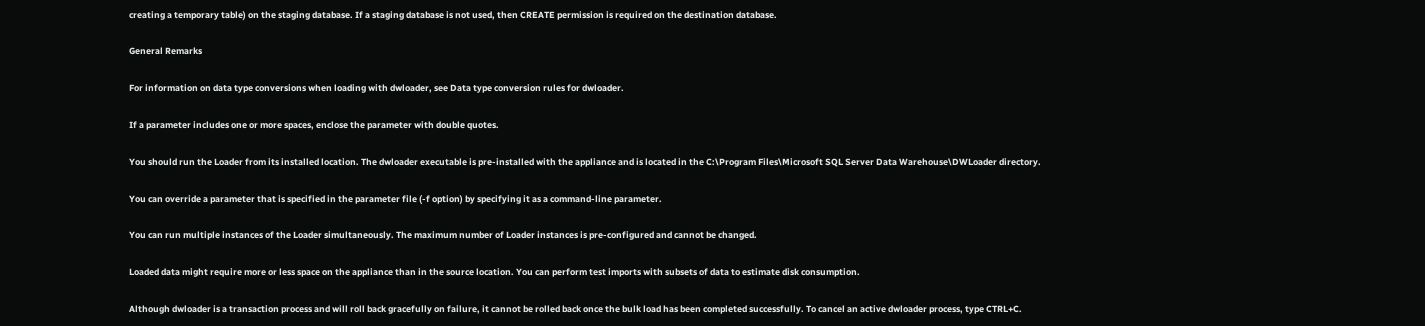creating a temporary table) on the staging database. If a staging database is not used, then CREATE permission is required on the destination database.

General Remarks

For information on data type conversions when loading with dwloader, see Data type conversion rules for dwloader.

If a parameter includes one or more spaces, enclose the parameter with double quotes.

You should run the Loader from its installed location. The dwloader executable is pre-installed with the appliance and is located in the C:\Program Files\Microsoft SQL Server Data Warehouse\DWLoader directory.

You can override a parameter that is specified in the parameter file (-f option) by specifying it as a command-line parameter.

You can run multiple instances of the Loader simultaneously. The maximum number of Loader instances is pre-configured and cannot be changed.

Loaded data might require more or less space on the appliance than in the source location. You can perform test imports with subsets of data to estimate disk consumption.

Although dwloader is a transaction process and will roll back gracefully on failure, it cannot be rolled back once the bulk load has been completed successfully. To cancel an active dwloader process, type CTRL+C.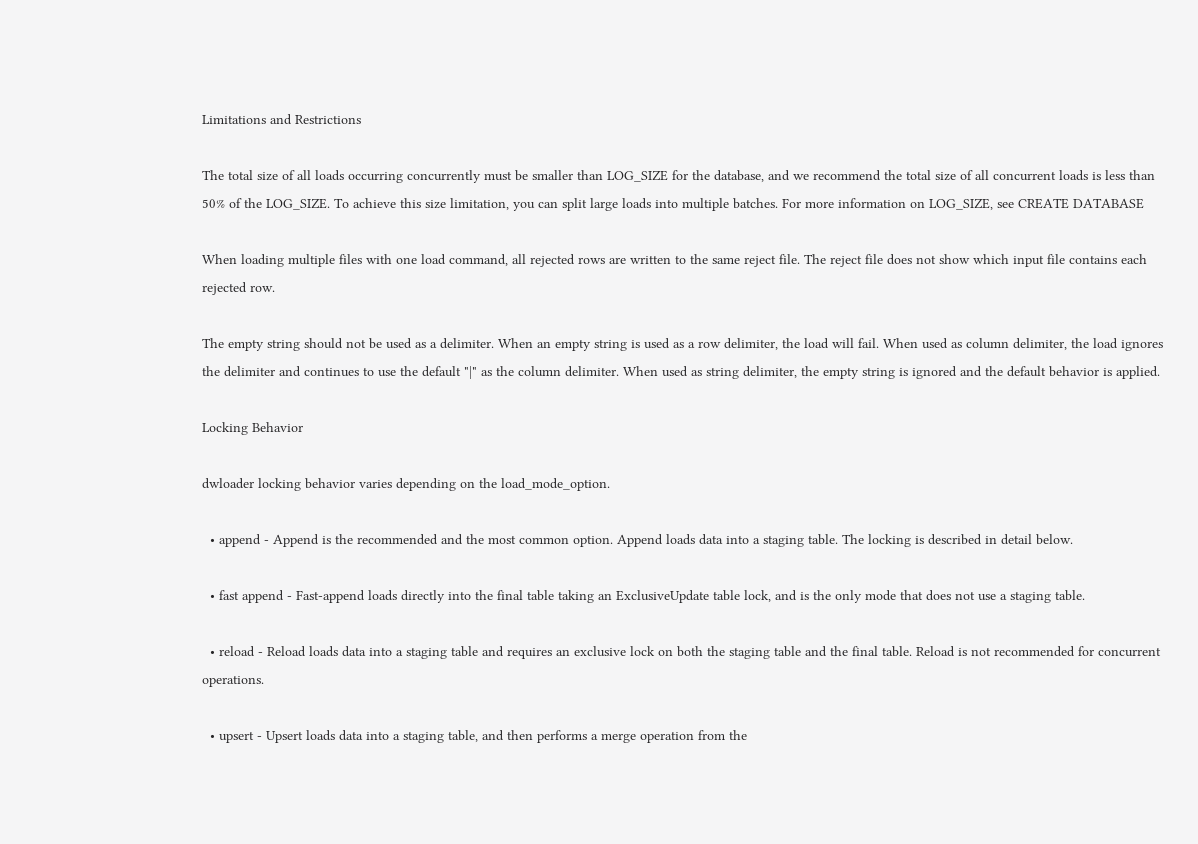Limitations and Restrictions

The total size of all loads occurring concurrently must be smaller than LOG_SIZE for the database, and we recommend the total size of all concurrent loads is less than 50% of the LOG_SIZE. To achieve this size limitation, you can split large loads into multiple batches. For more information on LOG_SIZE, see CREATE DATABASE

When loading multiple files with one load command, all rejected rows are written to the same reject file. The reject file does not show which input file contains each rejected row.

The empty string should not be used as a delimiter. When an empty string is used as a row delimiter, the load will fail. When used as column delimiter, the load ignores the delimiter and continues to use the default "|" as the column delimiter. When used as string delimiter, the empty string is ignored and the default behavior is applied.

Locking Behavior

dwloader locking behavior varies depending on the load_mode_option.

  • append - Append is the recommended and the most common option. Append loads data into a staging table. The locking is described in detail below.

  • fast append - Fast-append loads directly into the final table taking an ExclusiveUpdate table lock, and is the only mode that does not use a staging table.

  • reload - Reload loads data into a staging table and requires an exclusive lock on both the staging table and the final table. Reload is not recommended for concurrent operations.

  • upsert - Upsert loads data into a staging table, and then performs a merge operation from the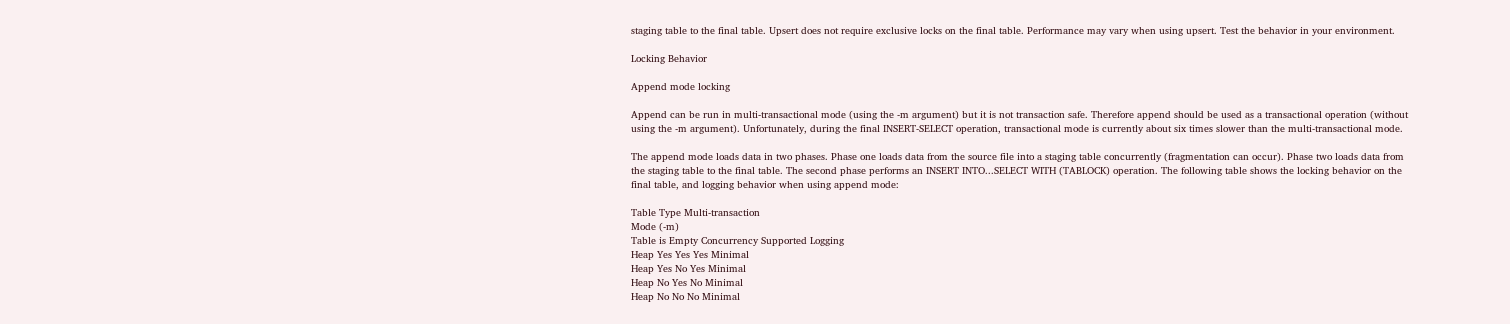staging table to the final table. Upsert does not require exclusive locks on the final table. Performance may vary when using upsert. Test the behavior in your environment.

Locking Behavior

Append mode locking

Append can be run in multi-transactional mode (using the -m argument) but it is not transaction safe. Therefore append should be used as a transactional operation (without using the -m argument). Unfortunately, during the final INSERT-SELECT operation, transactional mode is currently about six times slower than the multi-transactional mode.

The append mode loads data in two phases. Phase one loads data from the source file into a staging table concurrently (fragmentation can occur). Phase two loads data from the staging table to the final table. The second phase performs an INSERT INTO...SELECT WITH (TABLOCK) operation. The following table shows the locking behavior on the final table, and logging behavior when using append mode:

Table Type Multi-transaction
Mode (-m)
Table is Empty Concurrency Supported Logging
Heap Yes Yes Yes Minimal
Heap Yes No Yes Minimal
Heap No Yes No Minimal
Heap No No No Minimal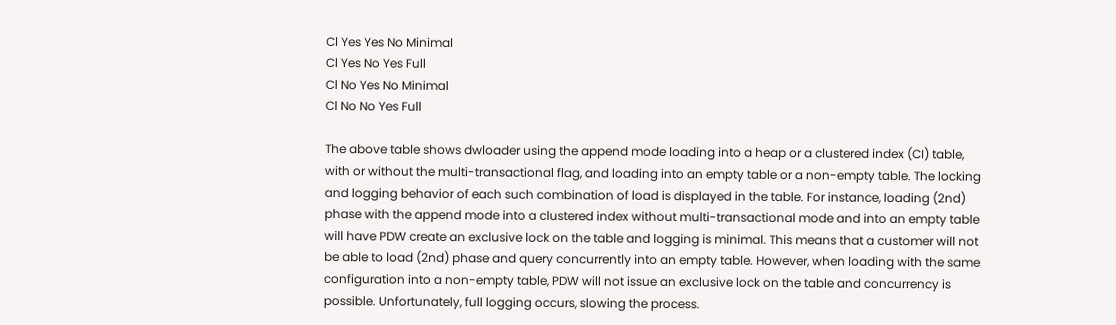Cl Yes Yes No Minimal
Cl Yes No Yes Full
Cl No Yes No Minimal
Cl No No Yes Full

The above table shows dwloader using the append mode loading into a heap or a clustered index (CI) table, with or without the multi-transactional flag, and loading into an empty table or a non-empty table. The locking and logging behavior of each such combination of load is displayed in the table. For instance, loading (2nd) phase with the append mode into a clustered index without multi-transactional mode and into an empty table will have PDW create an exclusive lock on the table and logging is minimal. This means that a customer will not be able to load (2nd) phase and query concurrently into an empty table. However, when loading with the same configuration into a non-empty table, PDW will not issue an exclusive lock on the table and concurrency is possible. Unfortunately, full logging occurs, slowing the process.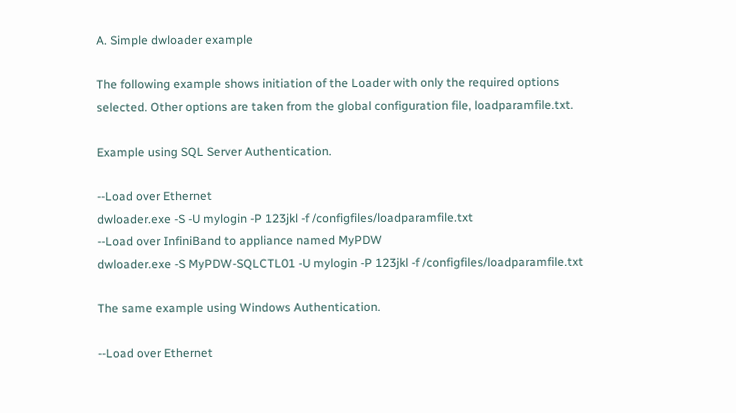A. Simple dwloader example

The following example shows initiation of the Loader with only the required options selected. Other options are taken from the global configuration file, loadparamfile.txt.

Example using SQL Server Authentication.

--Load over Ethernet
dwloader.exe -S -U mylogin -P 123jkl -f /configfiles/loadparamfile.txt
--Load over InfiniBand to appliance named MyPDW
dwloader.exe -S MyPDW-SQLCTL01 -U mylogin -P 123jkl -f /configfiles/loadparamfile.txt

The same example using Windows Authentication.

--Load over Ethernet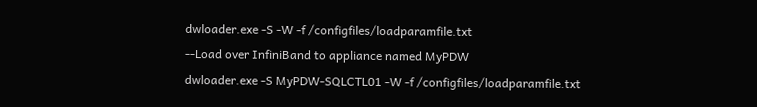dwloader.exe -S -W -f /configfiles/loadparamfile.txt
--Load over InfiniBand to appliance named MyPDW
dwloader.exe -S MyPDW-SQLCTL01 -W -f /configfiles/loadparamfile.txt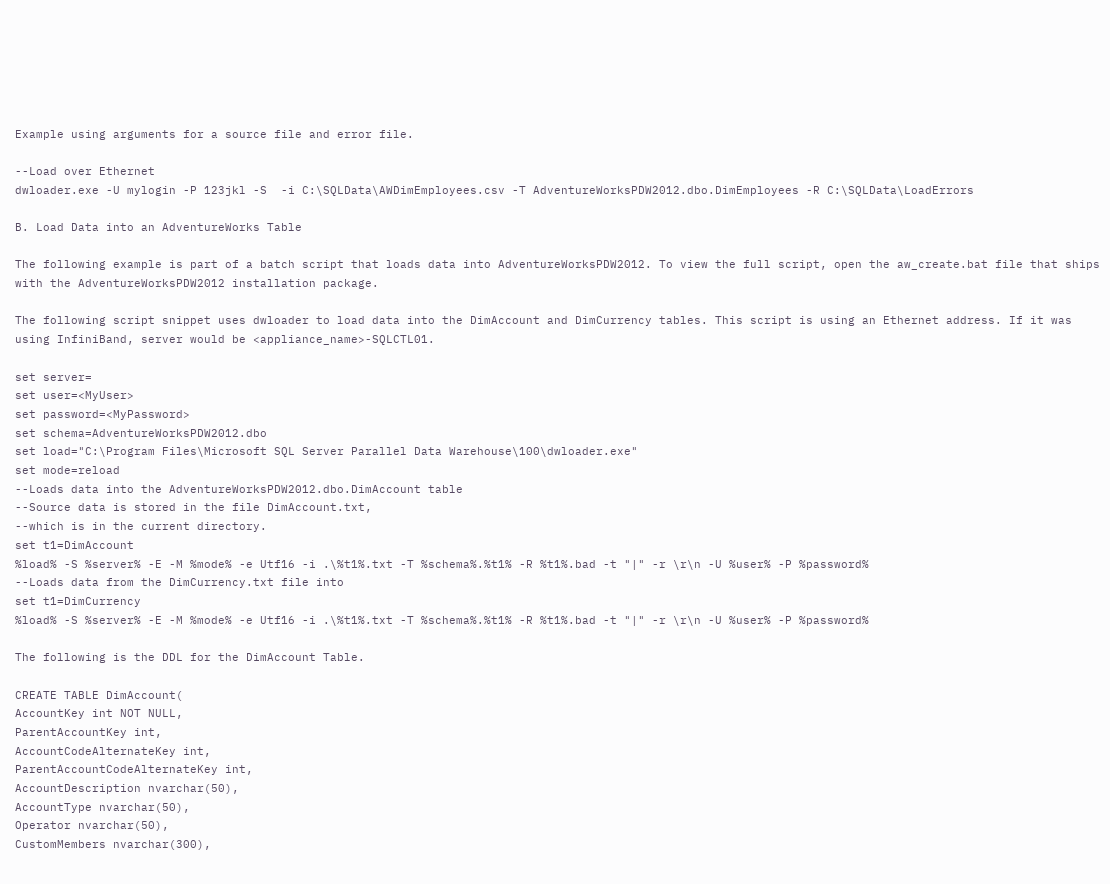Example using arguments for a source file and error file.

--Load over Ethernet
dwloader.exe -U mylogin -P 123jkl -S  -i C:\SQLData\AWDimEmployees.csv -T AdventureWorksPDW2012.dbo.DimEmployees -R C:\SQLData\LoadErrors

B. Load Data into an AdventureWorks Table

The following example is part of a batch script that loads data into AdventureWorksPDW2012. To view the full script, open the aw_create.bat file that ships with the AdventureWorksPDW2012 installation package.

The following script snippet uses dwloader to load data into the DimAccount and DimCurrency tables. This script is using an Ethernet address. If it was using InfiniBand, server would be <appliance_name>-SQLCTL01.

set server=
set user=<MyUser>
set password=<MyPassword>
set schema=AdventureWorksPDW2012.dbo
set load="C:\Program Files\Microsoft SQL Server Parallel Data Warehouse\100\dwloader.exe"
set mode=reload
--Loads data into the AdventureWorksPDW2012.dbo.DimAccount table
--Source data is stored in the file DimAccount.txt,
--which is in the current directory.
set t1=DimAccount
%load% -S %server% -E -M %mode% -e Utf16 -i .\%t1%.txt -T %schema%.%t1% -R %t1%.bad -t "|" -r \r\n -U %user% -P %password%
--Loads data from the DimCurrency.txt file into
set t1=DimCurrency
%load% -S %server% -E -M %mode% -e Utf16 -i .\%t1%.txt -T %schema%.%t1% -R %t1%.bad -t "|" -r \r\n -U %user% -P %password%

The following is the DDL for the DimAccount Table.

CREATE TABLE DimAccount(
AccountKey int NOT NULL,
ParentAccountKey int,
AccountCodeAlternateKey int,
ParentAccountCodeAlternateKey int,
AccountDescription nvarchar(50),
AccountType nvarchar(50),
Operator nvarchar(50),
CustomMembers nvarchar(300),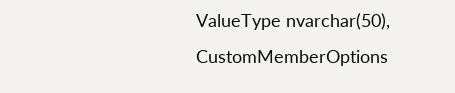ValueType nvarchar(50),
CustomMemberOptions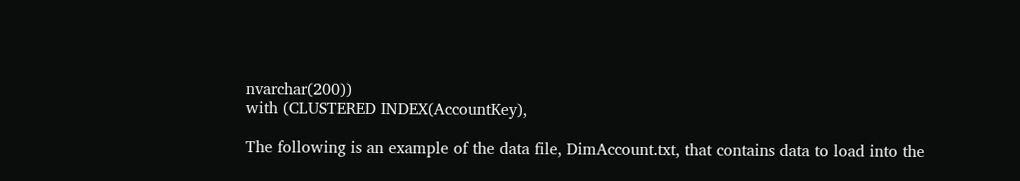nvarchar(200))
with (CLUSTERED INDEX(AccountKey),

The following is an example of the data file, DimAccount.txt, that contains data to load into the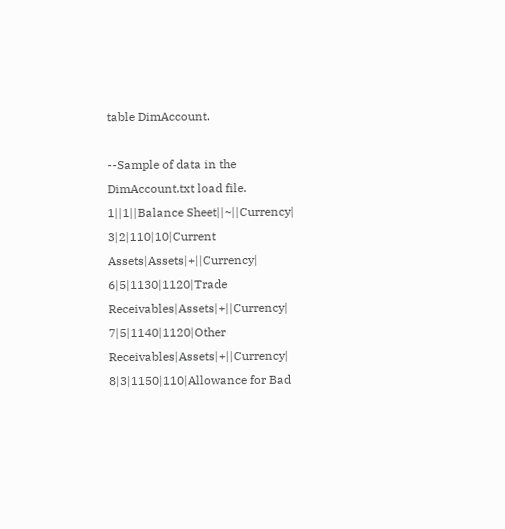table DimAccount.

--Sample of data in the DimAccount.txt load file.
1||1||Balance Sheet||~||Currency|
3|2|110|10|Current Assets|Assets|+||Currency|
6|5|1130|1120|Trade Receivables|Assets|+||Currency|
7|5|1140|1120|Other Receivables|Assets|+||Currency|
8|3|1150|110|Allowance for Bad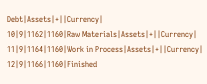Debt|Assets|+||Currency|
10|9|1162|1160|Raw Materials|Assets|+||Currency|
11|9|1164|1160|Work in Process|Assets|+||Currency|
12|9|1166|1160|Finished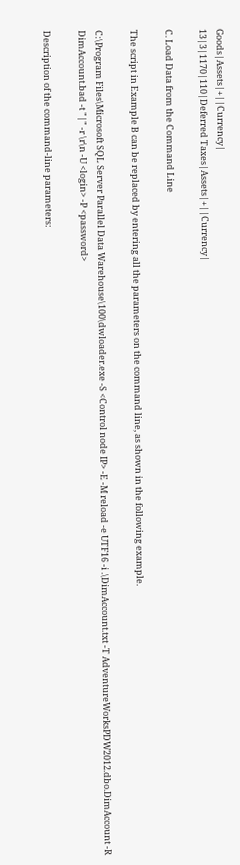Goods|Assets|+||Currency|
13|3|1170|110|Deferred Taxes|Assets|+||Currency|

C. Load Data from the Command Line

The script in Example B can be replaced by entering all the parameters on the command line, as shown in the following example.

C:\Program Files\Microsoft SQL Server Parallel Data Warehouse\100\dwloader.exe -S <Control node IP> -E -M reload -e UTF16 -i .\DimAccount.txt -T AdventureWorksPDW2012.dbo.DimAccount -R DimAccount.bad -t "|" -r \r\n -U <login> -P <password>

Description of the command-line parameters: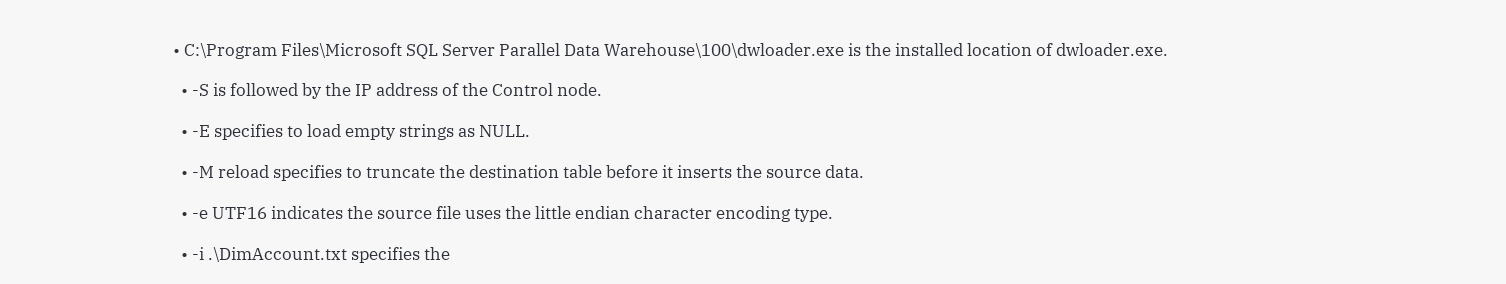• C:\Program Files\Microsoft SQL Server Parallel Data Warehouse\100\dwloader.exe is the installed location of dwloader.exe.

  • -S is followed by the IP address of the Control node.

  • -E specifies to load empty strings as NULL.

  • -M reload specifies to truncate the destination table before it inserts the source data.

  • -e UTF16 indicates the source file uses the little endian character encoding type.

  • -i .\DimAccount.txt specifies the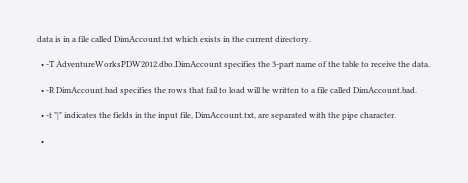data is in a file called DimAccount.txt which exists in the current directory.

  • -T AdventureWorksPDW2012.dbo.DimAccount specifies the 3-part name of the table to receive the data.

  • -R DimAccount.bad specifies the rows that fail to load will be written to a file called DimAccount.bad.

  • -t "|" indicates the fields in the input file, DimAccount.txt, are separated with the pipe character.

  •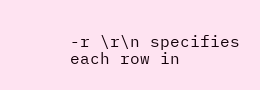-r \r\n specifies each row in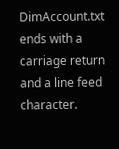DimAccount.txt ends with a carriage return and a line feed character.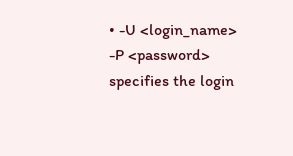• -U <login_name> -P <password> specifies the login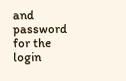and password for the login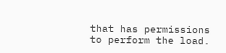that has permissions to perform the load.